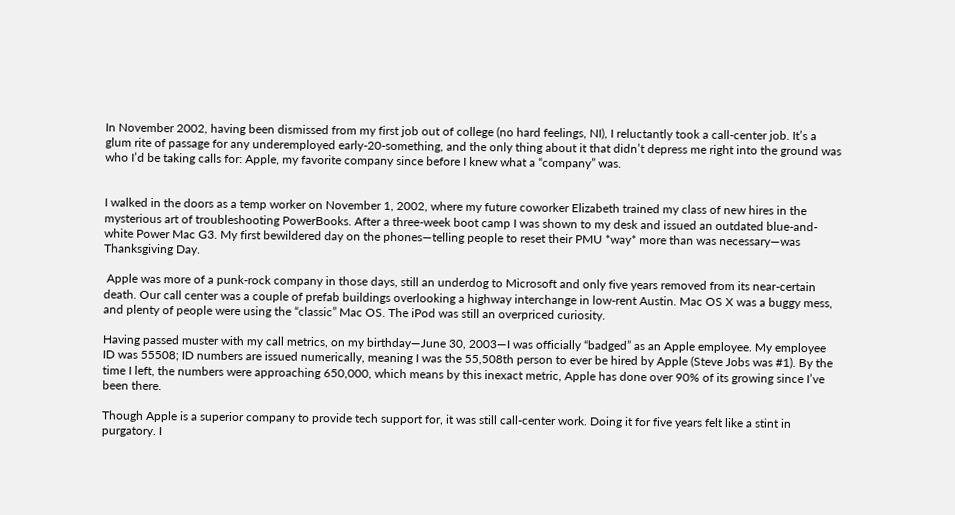In November 2002, having been dismissed from my first job out of college (no hard feelings, NI), I reluctantly took a call-center job. It’s a glum rite of passage for any underemployed early-20-something, and the only thing about it that didn’t depress me right into the ground was who I’d be taking calls for: Apple, my favorite company since before I knew what a “company” was.


I walked in the doors as a temp worker on November 1, 2002, where my future coworker Elizabeth trained my class of new hires in the mysterious art of troubleshooting PowerBooks. After a three-week boot camp I was shown to my desk and issued an outdated blue-and-white Power Mac G3. My first bewildered day on the phones—telling people to reset their PMU *way* more than was necessary—was Thanksgiving Day.

 Apple was more of a punk-rock company in those days, still an underdog to Microsoft and only five years removed from its near-certain death. Our call center was a couple of prefab buildings overlooking a highway interchange in low-rent Austin. Mac OS X was a buggy mess, and plenty of people were using the “classic” Mac OS. The iPod was still an overpriced curiosity.

Having passed muster with my call metrics, on my birthday—June 30, 2003—I was officially “badged” as an Apple employee. My employee ID was 55508; ID numbers are issued numerically, meaning I was the 55,508th person to ever be hired by Apple (Steve Jobs was #1). By the time I left, the numbers were approaching 650,000, which means by this inexact metric, Apple has done over 90% of its growing since I’ve been there.

Though Apple is a superior company to provide tech support for, it was still call-center work. Doing it for five years felt like a stint in purgatory. I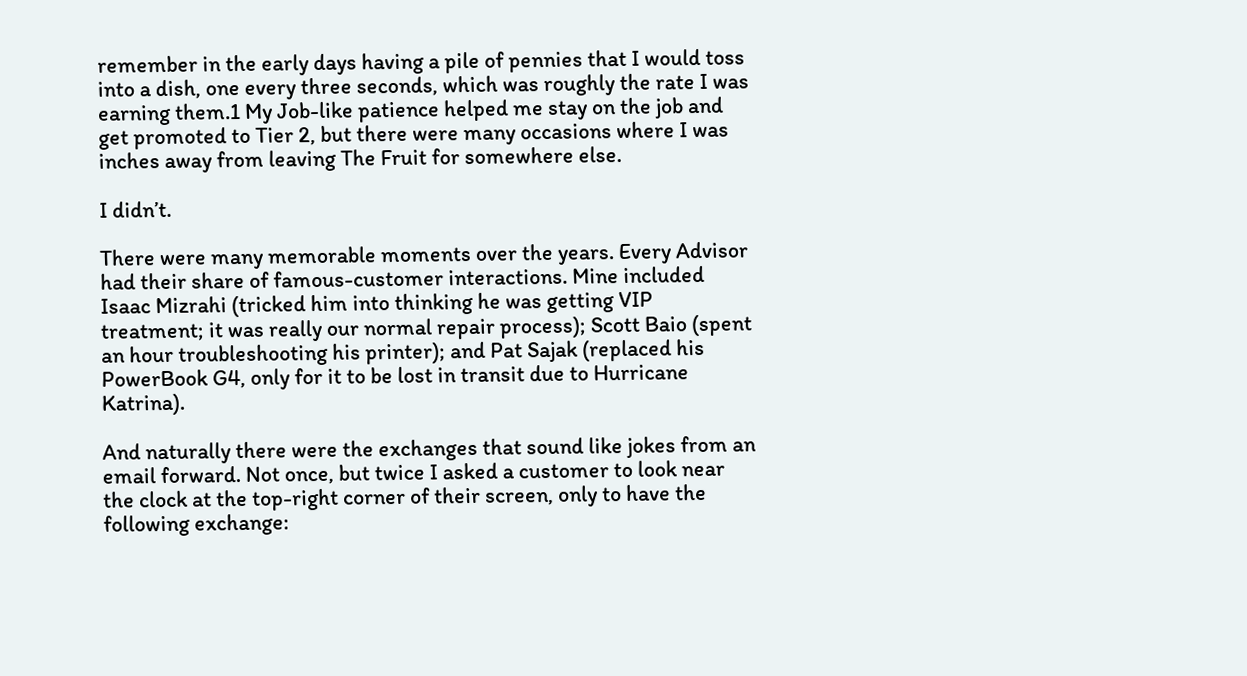remember in the early days having a pile of pennies that I would toss into a dish, one every three seconds, which was roughly the rate I was earning them.1 My Job-like patience helped me stay on the job and get promoted to Tier 2, but there were many occasions where I was inches away from leaving The Fruit for somewhere else.

I didn’t.

There were many memorable moments over the years. Every Advisor had their share of famous-customer interactions. Mine included Isaac Mizrahi (tricked him into thinking he was getting VIP treatment; it was really our normal repair process); Scott Baio (spent an hour troubleshooting his printer); and Pat Sajak (replaced his PowerBook G4, only for it to be lost in transit due to Hurricane Katrina).

And naturally there were the exchanges that sound like jokes from an email forward. Not once, but twice I asked a customer to look near the clock at the top-right corner of their screen, only to have the following exchange: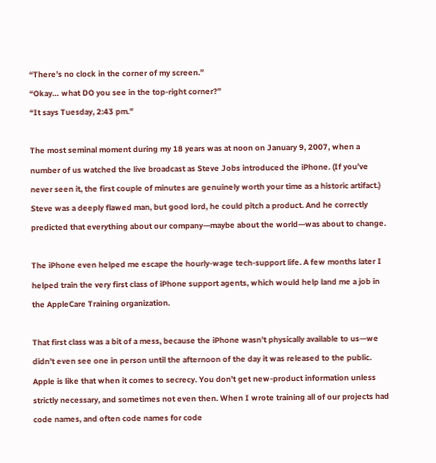“There’s no clock in the corner of my screen.”
“Okay… what DO you see in the top-right corner?”
“It says Tuesday, 2:43 pm.”

The most seminal moment during my 18 years was at noon on January 9, 2007, when a number of us watched the live broadcast as Steve Jobs introduced the iPhone. (If you’ve never seen it, the first couple of minutes are genuinely worth your time as a historic artifact.) Steve was a deeply flawed man, but good lord, he could pitch a product. And he correctly predicted that everything about our company—maybe about the world—was about to change.

The iPhone even helped me escape the hourly-wage tech-support life. A few months later I helped train the very first class of iPhone support agents, which would help land me a job in the AppleCare Training organization.

That first class was a bit of a mess, because the iPhone wasn’t physically available to us—we didn’t even see one in person until the afternoon of the day it was released to the public. Apple is like that when it comes to secrecy. You don’t get new-product information unless strictly necessary, and sometimes not even then. When I wrote training all of our projects had code names, and often code names for code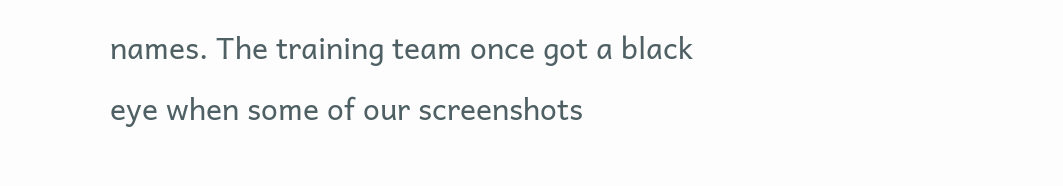names. The training team once got a black eye when some of our screenshots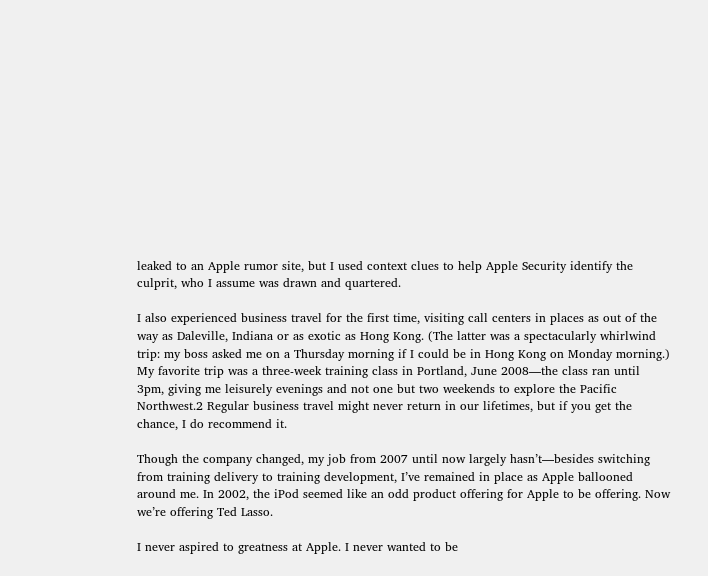leaked to an Apple rumor site, but I used context clues to help Apple Security identify the culprit, who I assume was drawn and quartered.

I also experienced business travel for the first time, visiting call centers in places as out of the way as Daleville, Indiana or as exotic as Hong Kong. (The latter was a spectacularly whirlwind trip: my boss asked me on a Thursday morning if I could be in Hong Kong on Monday morning.) My favorite trip was a three-week training class in Portland, June 2008—the class ran until 3pm, giving me leisurely evenings and not one but two weekends to explore the Pacific Northwest.2 Regular business travel might never return in our lifetimes, but if you get the chance, I do recommend it.

Though the company changed, my job from 2007 until now largely hasn’t—besides switching from training delivery to training development, I’ve remained in place as Apple ballooned around me. In 2002, the iPod seemed like an odd product offering for Apple to be offering. Now we’re offering Ted Lasso.

I never aspired to greatness at Apple. I never wanted to be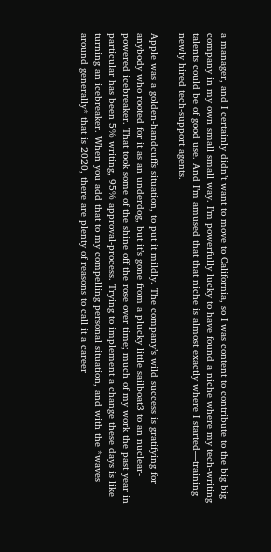a manager, and I certainly didn’t want to move to California, so I was content to contribute to the big big company in my own small small way. I’m powerfully lucky to have found a niche where my tech-writing talents could be of good use. And I’m amused that that niche is almost exactly where I started—training newly hired tech-support agents.

Apple was a golden-handcuffs situation, to put it mildly. The company’s wild success is gratifying for anybody who rooted for it as an underdog, but it’s gone from a plucky little sailboat3 to an nuclear-powered icebreaker. That took some of the shine off the rose over time; much of my work the past year in particular has been 5% writing, 95% approval-process. Trying to implement a change these days is like turning an icebreaker. When you add that to my compelling personal situation, and with the *waves around generally* that is 2020, there are plenty of reasons to call it a career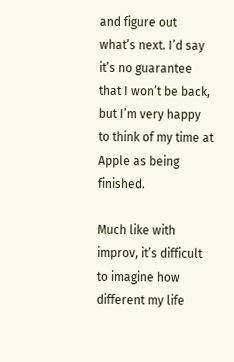and figure out what’s next. I’d say it’s no guarantee that I won’t be back, but I’m very happy to think of my time at Apple as being finished.

Much like with improv, it’s difficult to imagine how different my life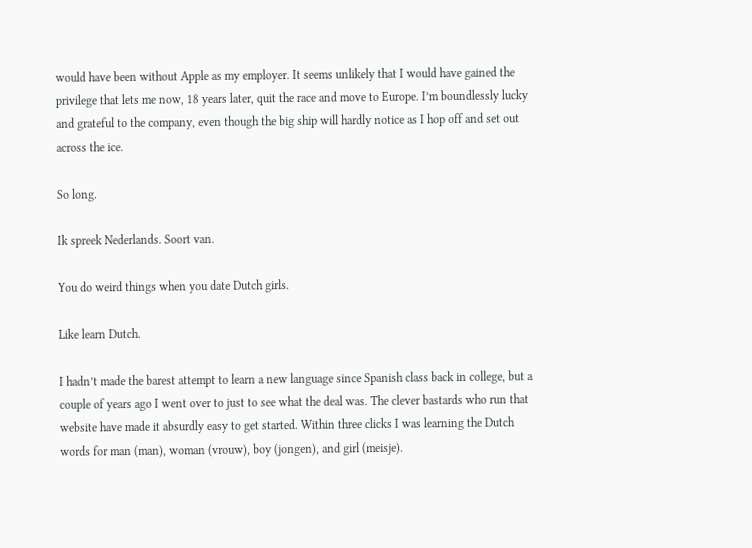would have been without Apple as my employer. It seems unlikely that I would have gained the privilege that lets me now, 18 years later, quit the race and move to Europe. I’m boundlessly lucky and grateful to the company, even though the big ship will hardly notice as I hop off and set out across the ice.

So long.

Ik spreek Nederlands. Soort van.

You do weird things when you date Dutch girls.

Like learn Dutch.

I hadn’t made the barest attempt to learn a new language since Spanish class back in college, but a couple of years ago I went over to just to see what the deal was. The clever bastards who run that website have made it absurdly easy to get started. Within three clicks I was learning the Dutch words for man (man), woman (vrouw), boy (jongen), and girl (meisje).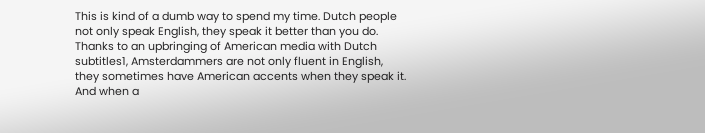This is kind of a dumb way to spend my time. Dutch people not only speak English, they speak it better than you do. Thanks to an upbringing of American media with Dutch subtitles1, Amsterdammers are not only fluent in English, they sometimes have American accents when they speak it. And when a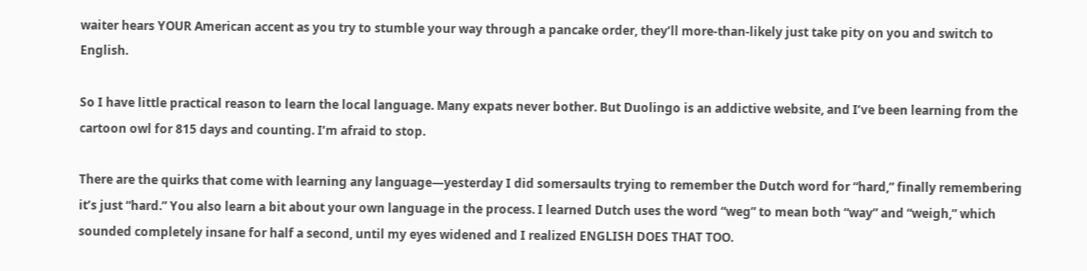waiter hears YOUR American accent as you try to stumble your way through a pancake order, they’ll more-than-likely just take pity on you and switch to English.

So I have little practical reason to learn the local language. Many expats never bother. But Duolingo is an addictive website, and I’ve been learning from the cartoon owl for 815 days and counting. I’m afraid to stop.

There are the quirks that come with learning any language—yesterday I did somersaults trying to remember the Dutch word for “hard,” finally remembering it’s just “hard.” You also learn a bit about your own language in the process. I learned Dutch uses the word “weg” to mean both “way” and “weigh,” which sounded completely insane for half a second, until my eyes widened and I realized ENGLISH DOES THAT TOO.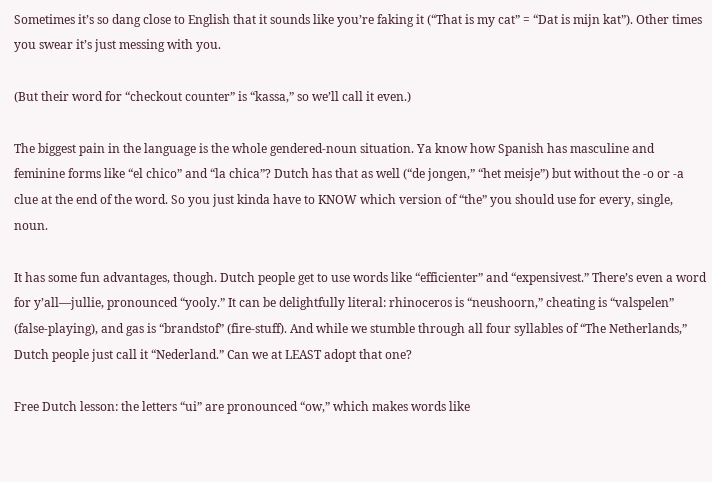Sometimes it’s so dang close to English that it sounds like you’re faking it (“That is my cat” = “Dat is mijn kat”). Other times you swear it’s just messing with you.

(But their word for “checkout counter” is “kassa,” so we’ll call it even.)

The biggest pain in the language is the whole gendered-noun situation. Ya know how Spanish has masculine and feminine forms like “el chico” and “la chica”? Dutch has that as well (“de jongen,” “het meisje”) but without the -o or -a clue at the end of the word. So you just kinda have to KNOW which version of “the” you should use for every, single, noun.

It has some fun advantages, though. Dutch people get to use words like “efficienter” and “expensivest.” There’s even a word for y’all—jullie, pronounced “yooly.” It can be delightfully literal: rhinoceros is “neushoorn,” cheating is “valspelen” (false-playing), and gas is “brandstof” (fire-stuff). And while we stumble through all four syllables of “The Netherlands,” Dutch people just call it “Nederland.” Can we at LEAST adopt that one?

Free Dutch lesson: the letters “ui” are pronounced “ow,” which makes words like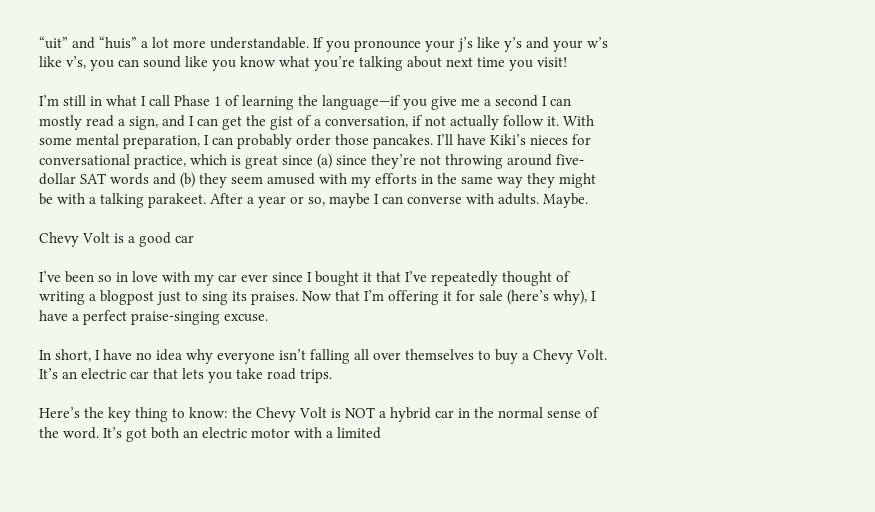“uit” and “huis” a lot more understandable. If you pronounce your j’s like y’s and your w’s like v’s, you can sound like you know what you’re talking about next time you visit!

I’m still in what I call Phase 1 of learning the language—if you give me a second I can mostly read a sign, and I can get the gist of a conversation, if not actually follow it. With some mental preparation, I can probably order those pancakes. I’ll have Kiki’s nieces for conversational practice, which is great since (a) since they’re not throwing around five-dollar SAT words and (b) they seem amused with my efforts in the same way they might be with a talking parakeet. After a year or so, maybe I can converse with adults. Maybe.

Chevy Volt is a good car

I’ve been so in love with my car ever since I bought it that I’ve repeatedly thought of writing a blogpost just to sing its praises. Now that I’m offering it for sale (here’s why), I have a perfect praise-singing excuse.

In short, I have no idea why everyone isn’t falling all over themselves to buy a Chevy Volt. It’s an electric car that lets you take road trips.

Here’s the key thing to know: the Chevy Volt is NOT a hybrid car in the normal sense of the word. It’s got both an electric motor with a limited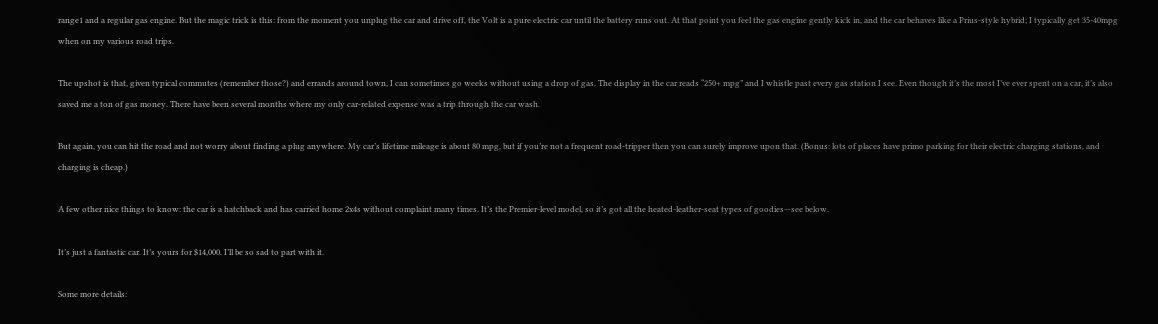range1 and a regular gas engine. But the magic trick is this: from the moment you unplug the car and drive off, the Volt is a pure electric car until the battery runs out. At that point you feel the gas engine gently kick in, and the car behaves like a Prius-style hybrid; I typically get 35-40mpg when on my various road trips.

The upshot is that, given typical commutes (remember those?) and errands around town, I can sometimes go weeks without using a drop of gas. The display in the car reads “250+ mpg” and I whistle past every gas station I see. Even though it’s the most I’ve ever spent on a car, it’s also saved me a ton of gas money. There have been several months where my only car-related expense was a trip through the car wash.

But again, you can hit the road and not worry about finding a plug anywhere. My car’s lifetime mileage is about 80 mpg, but if you’re not a frequent road-tripper then you can surely improve upon that. (Bonus: lots of places have primo parking for their electric charging stations, and charging is cheap.)

A few other nice things to know: the car is a hatchback and has carried home 2x4s without complaint many times. It’s the Premier-level model, so it’s got all the heated-leather-seat types of goodies—see below.

It’s just a fantastic car. It’s yours for $14,000. I’ll be so sad to part with it.

Some more details: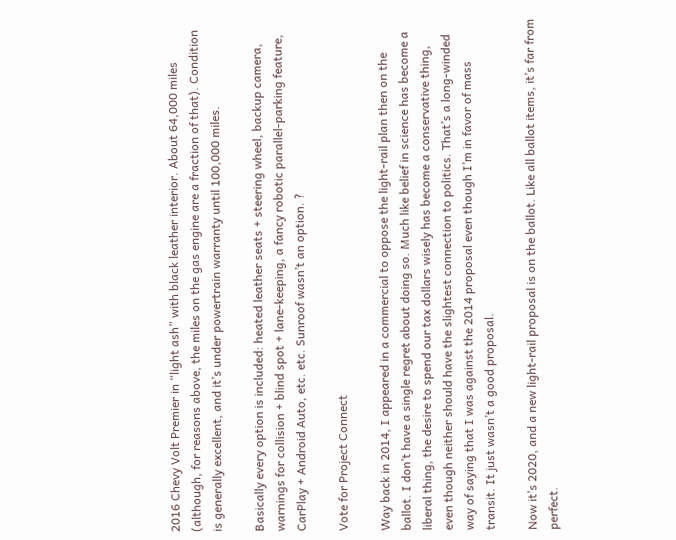2016 Chevy Volt Premier in “light ash” with black leather interior. About 64,000 miles (although, for reasons above, the miles on the gas engine are a fraction of that). Condition is generally excellent, and it’s under powertrain warranty until 100,000 miles.

Basically every option is included: heated leather seats + steering wheel, backup camera, warnings for collision + blind spot + lane-keeping, a fancy robotic parallel-parking feature, CarPlay + Android Auto, etc. etc. Sunroof wasn’t an option. ?

Vote for Project Connect

Way back in 2014, I appeared in a commercial to oppose the light-rail plan then on the ballot. I don’t have a single regret about doing so. Much like belief in science has become a liberal thing, the desire to spend our tax dollars wisely has become a conservative thing, even though neither should have the slightest connection to politics. That’s a long-winded way of saying that I was against the 2014 proposal even though I’m in favor of mass transit. It just wasn’t a good proposal.

Now it’s 2020, and a new light-rail proposal is on the ballot. Like all ballot items, it’s far from perfect.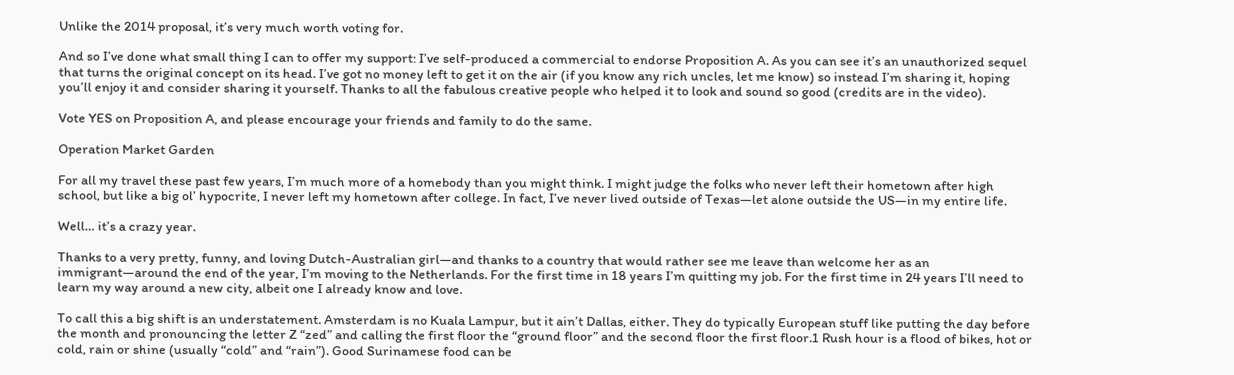Unlike the 2014 proposal, it’s very much worth voting for.

And so I’ve done what small thing I can to offer my support: I’ve self-produced a commercial to endorse Proposition A. As you can see it’s an unauthorized sequel that turns the original concept on its head. I’ve got no money left to get it on the air (if you know any rich uncles, let me know) so instead I’m sharing it, hoping you’ll enjoy it and consider sharing it yourself. Thanks to all the fabulous creative people who helped it to look and sound so good (credits are in the video).

Vote YES on Proposition A, and please encourage your friends and family to do the same.

Operation Market Garden

For all my travel these past few years, I’m much more of a homebody than you might think. I might judge the folks who never left their hometown after high school, but like a big ol’ hypocrite, I never left my hometown after college. In fact, I’ve never lived outside of Texas—let alone outside the US—in my entire life.

Well… it’s a crazy year.

Thanks to a very pretty, funny, and loving Dutch-Australian girl—and thanks to a country that would rather see me leave than welcome her as an immigrant—around the end of the year, I’m moving to the Netherlands. For the first time in 18 years I’m quitting my job. For the first time in 24 years I’ll need to learn my way around a new city, albeit one I already know and love.

To call this a big shift is an understatement. Amsterdam is no Kuala Lampur, but it ain’t Dallas, either. They do typically European stuff like putting the day before the month and pronouncing the letter Z “zed” and calling the first floor the “ground floor” and the second floor the first floor.1 Rush hour is a flood of bikes, hot or cold, rain or shine (usually “cold” and “rain”). Good Surinamese food can be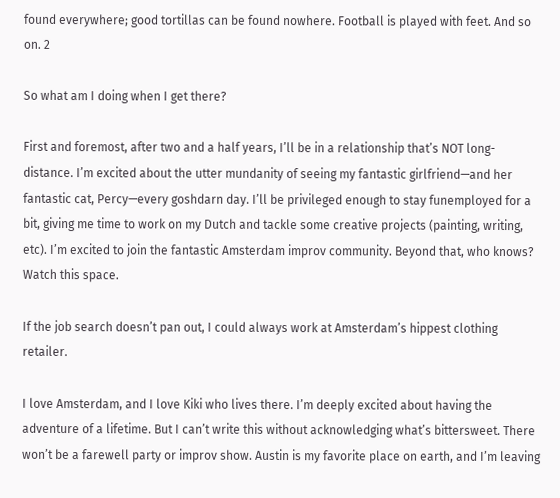found everywhere; good tortillas can be found nowhere. Football is played with feet. And so on. 2

So what am I doing when I get there?

First and foremost, after two and a half years, I’ll be in a relationship that’s NOT long-distance. I’m excited about the utter mundanity of seeing my fantastic girlfriend—and her fantastic cat, Percy—every goshdarn day. I’ll be privileged enough to stay funemployed for a bit, giving me time to work on my Dutch and tackle some creative projects (painting, writing, etc). I’m excited to join the fantastic Amsterdam improv community. Beyond that, who knows? Watch this space.

If the job search doesn’t pan out, I could always work at Amsterdam’s hippest clothing retailer.

I love Amsterdam, and I love Kiki who lives there. I’m deeply excited about having the adventure of a lifetime. But I can’t write this without acknowledging what’s bittersweet. There won’t be a farewell party or improv show. Austin is my favorite place on earth, and I’m leaving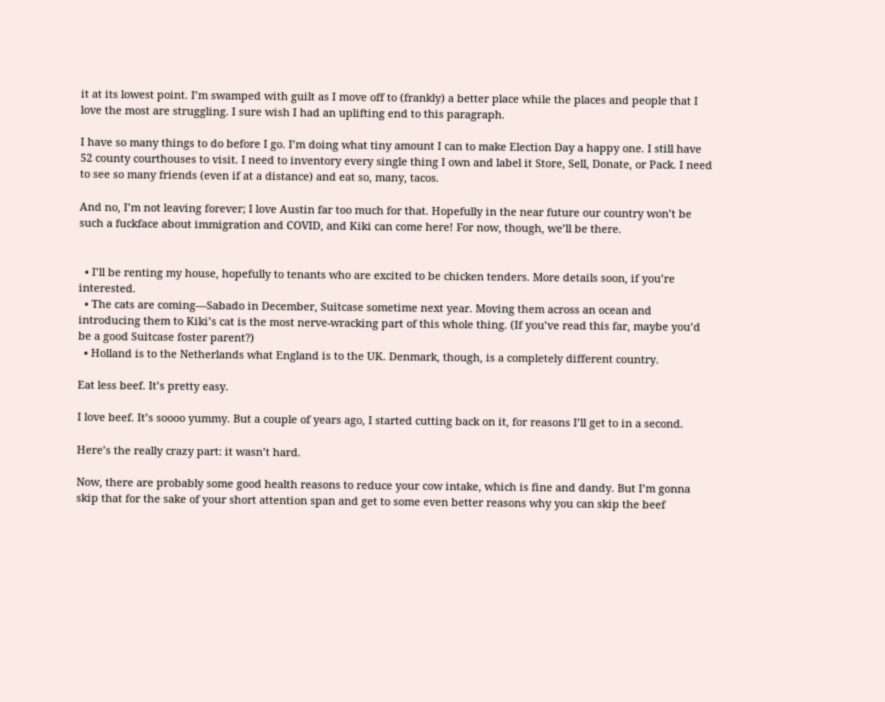it at its lowest point. I’m swamped with guilt as I move off to (frankly) a better place while the places and people that I love the most are struggling. I sure wish I had an uplifting end to this paragraph.

I have so many things to do before I go. I’m doing what tiny amount I can to make Election Day a happy one. I still have 52 county courthouses to visit. I need to inventory every single thing I own and label it Store, Sell, Donate, or Pack. I need to see so many friends (even if at a distance) and eat so, many, tacos.

And no, I’m not leaving forever; I love Austin far too much for that. Hopefully in the near future our country won’t be such a fuckface about immigration and COVID, and Kiki can come here! For now, though, we’ll be there.


  • I’ll be renting my house, hopefully to tenants who are excited to be chicken tenders. More details soon, if you’re interested.
  • The cats are coming—Sabado in December, Suitcase sometime next year. Moving them across an ocean and introducing them to Kiki’s cat is the most nerve-wracking part of this whole thing. (If you’ve read this far, maybe you’d be a good Suitcase foster parent?)
  • Holland is to the Netherlands what England is to the UK. Denmark, though, is a completely different country.

Eat less beef. It’s pretty easy.

I love beef. It’s soooo yummy. But a couple of years ago, I started cutting back on it, for reasons I’ll get to in a second.

Here’s the really crazy part: it wasn’t hard.

Now, there are probably some good health reasons to reduce your cow intake, which is fine and dandy. But I’m gonna skip that for the sake of your short attention span and get to some even better reasons why you can skip the beef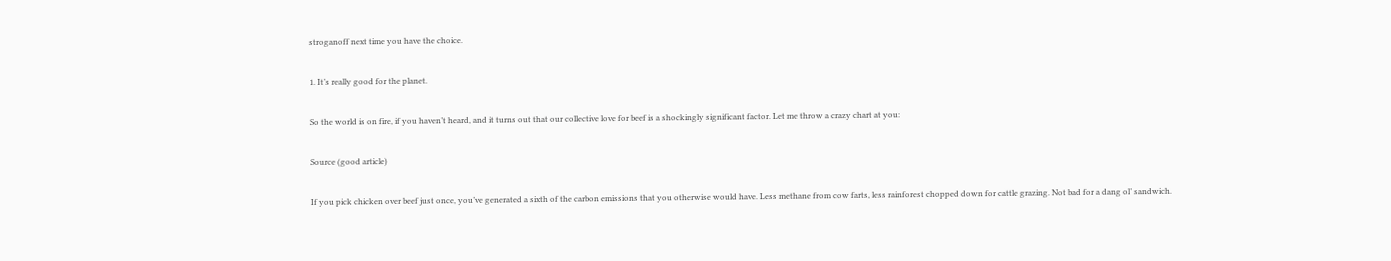stroganoff next time you have the choice.

1. It’s really good for the planet.

So the world is on fire, if you haven’t heard, and it turns out that our collective love for beef is a shockingly significant factor. Let me throw a crazy chart at you:

Source (good article)

If you pick chicken over beef just once, you’ve generated a sixth of the carbon emissions that you otherwise would have. Less methane from cow farts, less rainforest chopped down for cattle grazing. Not bad for a dang ol’ sandwich.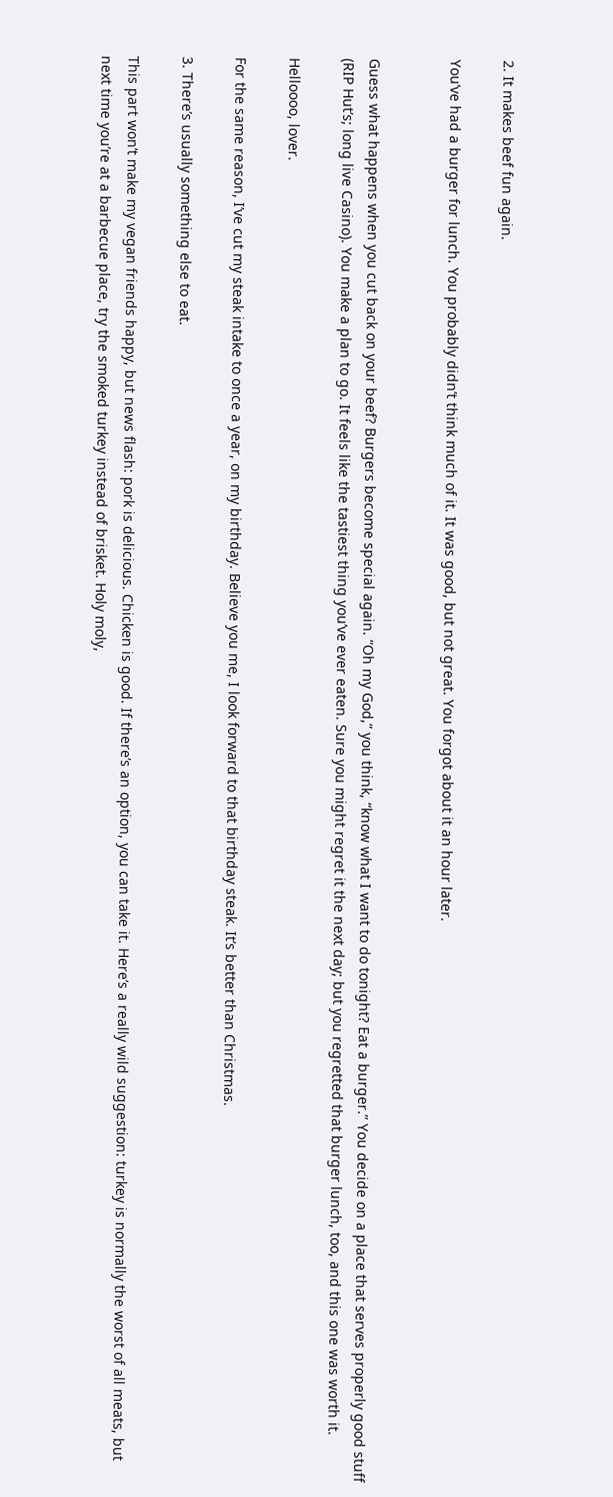2. It makes beef fun again.

You’ve had a burger for lunch. You probably didn’t think much of it. It was good, but not great. You forgot about it an hour later.


Guess what happens when you cut back on your beef? Burgers become special again. “Oh my God,” you think, “know what I want to do tonight? Eat a burger.” You decide on a place that serves properly good stuff (RIP Hut’s; long live Casino). You make a plan to go. It feels like the tastiest thing you’ve ever eaten. Sure you might regret it the next day; but you regretted that burger lunch, too, and this one was worth it.

Helloooo, lover.

For the same reason, I’ve cut my steak intake to once a year, on my birthday. Believe you me, I look forward to that birthday steak. It’s better than Christmas.

3. There’s usually something else to eat.

This part won’t make my vegan friends happy, but news flash: pork is delicious. Chicken is good. If there’s an option, you can take it. Here’s a really wild suggestion: turkey is normally the worst of all meats, but next time you’re at a barbecue place, try the smoked turkey instead of brisket. Holy moly,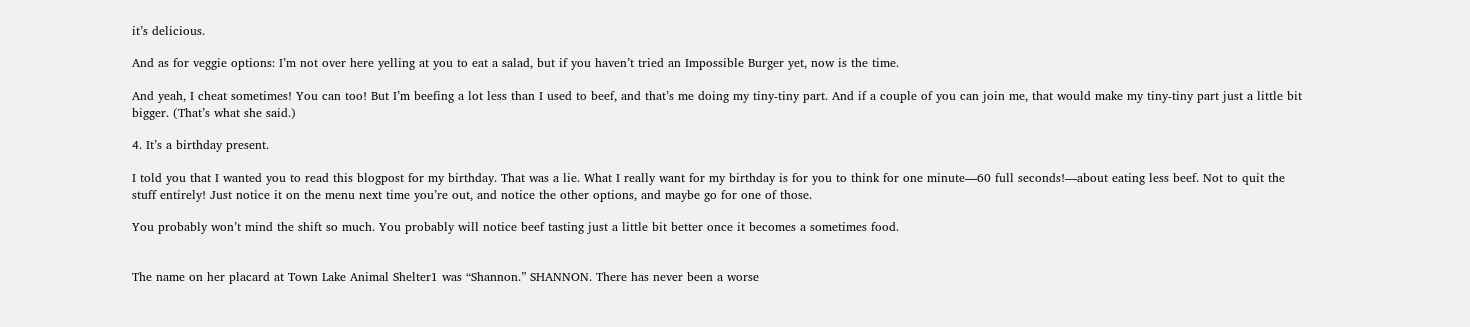it’s delicious.

And as for veggie options: I’m not over here yelling at you to eat a salad, but if you haven’t tried an Impossible Burger yet, now is the time.

And yeah, I cheat sometimes! You can too! But I’m beefing a lot less than I used to beef, and that’s me doing my tiny-tiny part. And if a couple of you can join me, that would make my tiny-tiny part just a little bit bigger. (That’s what she said.)

4. It’s a birthday present.

I told you that I wanted you to read this blogpost for my birthday. That was a lie. What I really want for my birthday is for you to think for one minute—60 full seconds!—about eating less beef. Not to quit the stuff entirely! Just notice it on the menu next time you’re out, and notice the other options, and maybe go for one of those.

You probably won’t mind the shift so much. You probably will notice beef tasting just a little bit better once it becomes a sometimes food.


The name on her placard at Town Lake Animal Shelter1 was “Shannon.” SHANNON. There has never been a worse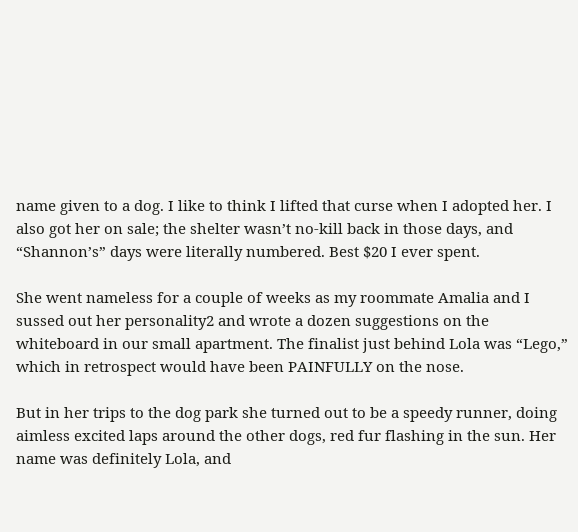name given to a dog. I like to think I lifted that curse when I adopted her. I also got her on sale; the shelter wasn’t no-kill back in those days, and “Shannon’s” days were literally numbered. Best $20 I ever spent.

She went nameless for a couple of weeks as my roommate Amalia and I sussed out her personality2 and wrote a dozen suggestions on the whiteboard in our small apartment. The finalist just behind Lola was “Lego,” which in retrospect would have been PAINFULLY on the nose.

But in her trips to the dog park she turned out to be a speedy runner, doing aimless excited laps around the other dogs, red fur flashing in the sun. Her name was definitely Lola, and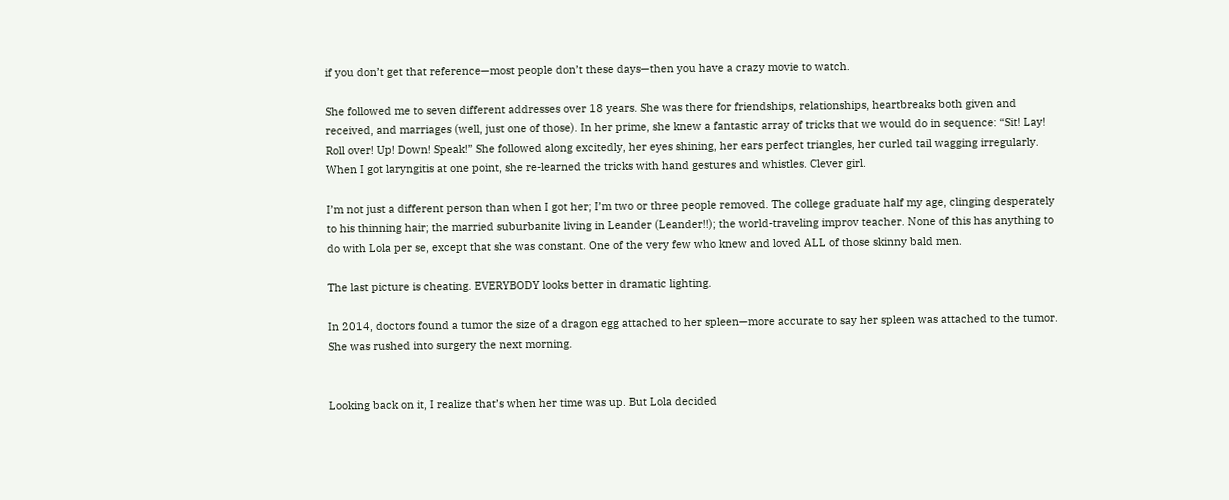if you don’t get that reference—most people don’t these days—then you have a crazy movie to watch.

She followed me to seven different addresses over 18 years. She was there for friendships, relationships, heartbreaks both given and received, and marriages (well, just one of those). In her prime, she knew a fantastic array of tricks that we would do in sequence: “Sit! Lay! Roll over! Up! Down! Speak!” She followed along excitedly, her eyes shining, her ears perfect triangles, her curled tail wagging irregularly. When I got laryngitis at one point, she re-learned the tricks with hand gestures and whistles. Clever girl.

I’m not just a different person than when I got her; I’m two or three people removed. The college graduate half my age, clinging desperately to his thinning hair; the married suburbanite living in Leander (Leander!!); the world-traveling improv teacher. None of this has anything to do with Lola per se, except that she was constant. One of the very few who knew and loved ALL of those skinny bald men.

The last picture is cheating. EVERYBODY looks better in dramatic lighting.

In 2014, doctors found a tumor the size of a dragon egg attached to her spleen—more accurate to say her spleen was attached to the tumor. She was rushed into surgery the next morning.


Looking back on it, I realize that’s when her time was up. But Lola decided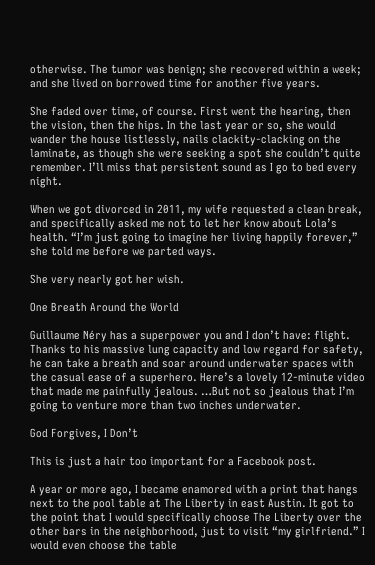otherwise. The tumor was benign; she recovered within a week; and she lived on borrowed time for another five years.

She faded over time, of course. First went the hearing, then the vision, then the hips. In the last year or so, she would wander the house listlessly, nails clackity-clacking on the laminate, as though she were seeking a spot she couldn’t quite remember. I’ll miss that persistent sound as I go to bed every night.

When we got divorced in 2011, my wife requested a clean break, and specifically asked me not to let her know about Lola’s health. “I’m just going to imagine her living happily forever,” she told me before we parted ways.

She very nearly got her wish.

One Breath Around the World

Guillaume Néry has a superpower you and I don’t have: flight. Thanks to his massive lung capacity and low regard for safety, he can take a breath and soar around underwater spaces with the casual ease of a superhero. Here’s a lovely 12-minute video that made me painfully jealous. …But not so jealous that I’m going to venture more than two inches underwater.

God Forgives, I Don’t

This is just a hair too important for a Facebook post.

A year or more ago, I became enamored with a print that hangs next to the pool table at The Liberty in east Austin. It got to the point that I would specifically choose The Liberty over the other bars in the neighborhood, just to visit “my girlfriend.” I would even choose the table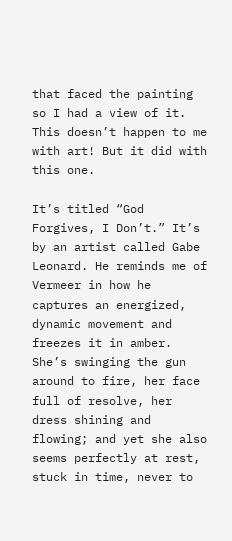that faced the painting so I had a view of it. This doesn’t happen to me with art! But it did with this one.

It’s titled “God Forgives, I Don’t.” It’s by an artist called Gabe Leonard. He reminds me of Vermeer in how he captures an energized, dynamic movement and freezes it in amber. She’s swinging the gun around to fire, her face full of resolve, her dress shining and flowing; and yet she also seems perfectly at rest, stuck in time, never to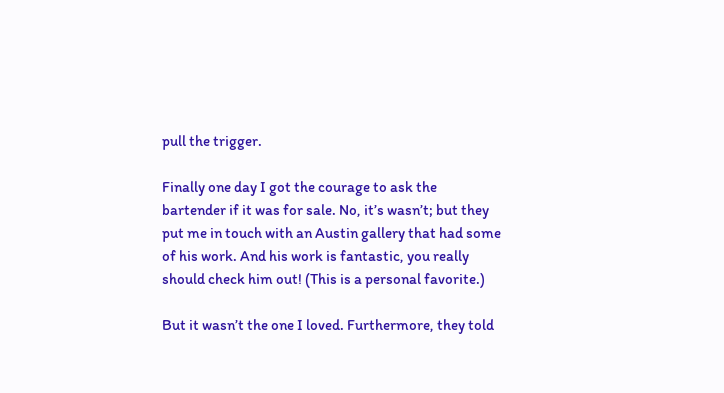pull the trigger.

Finally one day I got the courage to ask the bartender if it was for sale. No, it’s wasn’t; but they put me in touch with an Austin gallery that had some of his work. And his work is fantastic, you really should check him out! (This is a personal favorite.)

But it wasn’t the one I loved. Furthermore, they told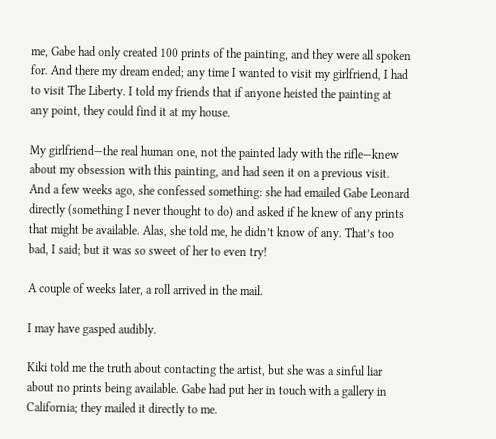me, Gabe had only created 100 prints of the painting, and they were all spoken for. And there my dream ended; any time I wanted to visit my girlfriend, I had to visit The Liberty. I told my friends that if anyone heisted the painting at any point, they could find it at my house.

My girlfriend—the real human one, not the painted lady with the rifle—knew about my obsession with this painting, and had seen it on a previous visit. And a few weeks ago, she confessed something: she had emailed Gabe Leonard directly (something I never thought to do) and asked if he knew of any prints that might be available. Alas, she told me, he didn’t know of any. That’s too bad, I said; but it was so sweet of her to even try!

A couple of weeks later, a roll arrived in the mail.

I may have gasped audibly.

Kiki told me the truth about contacting the artist, but she was a sinful liar about no prints being available. Gabe had put her in touch with a gallery in California; they mailed it directly to me.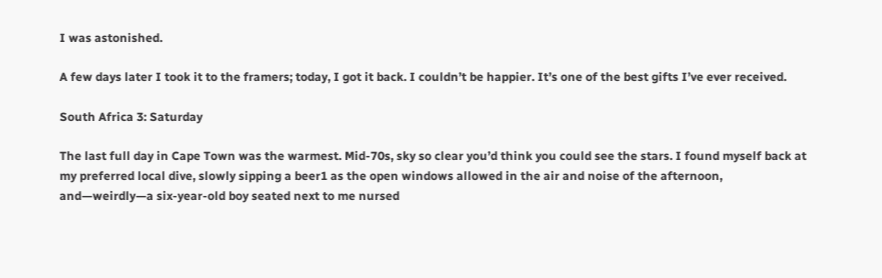I was astonished.

A few days later I took it to the framers; today, I got it back. I couldn’t be happier. It’s one of the best gifts I’ve ever received.

South Africa 3: Saturday

The last full day in Cape Town was the warmest. Mid-70s, sky so clear you’d think you could see the stars. I found myself back at my preferred local dive, slowly sipping a beer1 as the open windows allowed in the air and noise of the afternoon, and—weirdly—a six-year-old boy seated next to me nursed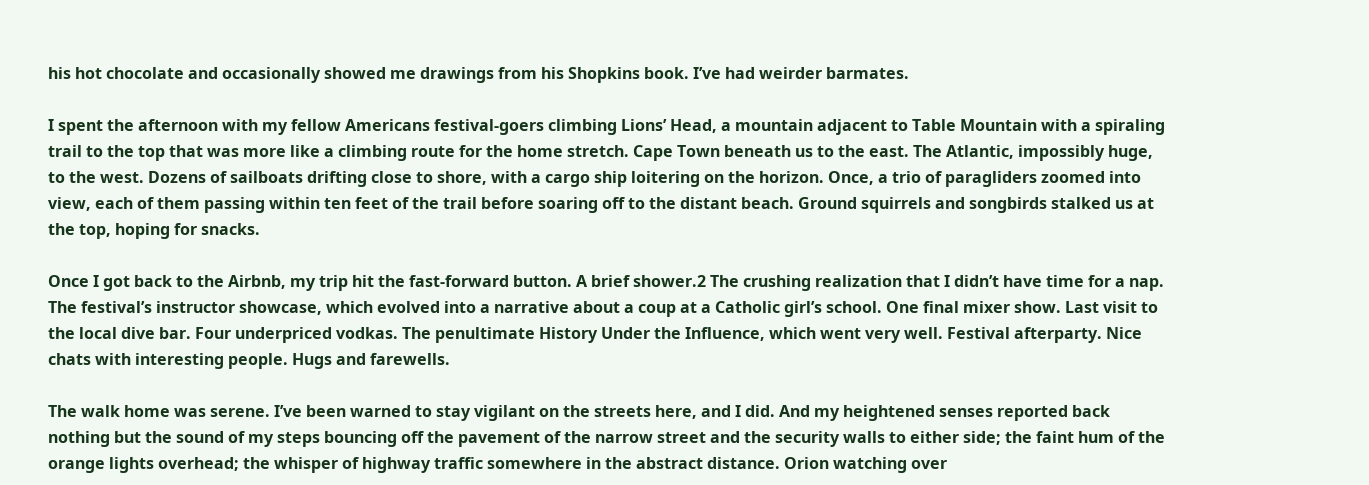his hot chocolate and occasionally showed me drawings from his Shopkins book. I’ve had weirder barmates.

I spent the afternoon with my fellow Americans festival-goers climbing Lions’ Head, a mountain adjacent to Table Mountain with a spiraling trail to the top that was more like a climbing route for the home stretch. Cape Town beneath us to the east. The Atlantic, impossibly huge, to the west. Dozens of sailboats drifting close to shore, with a cargo ship loitering on the horizon. Once, a trio of paragliders zoomed into view, each of them passing within ten feet of the trail before soaring off to the distant beach. Ground squirrels and songbirds stalked us at the top, hoping for snacks.

Once I got back to the Airbnb, my trip hit the fast-forward button. A brief shower.2 The crushing realization that I didn’t have time for a nap. The festival’s instructor showcase, which evolved into a narrative about a coup at a Catholic girl’s school. One final mixer show. Last visit to the local dive bar. Four underpriced vodkas. The penultimate History Under the Influence, which went very well. Festival afterparty. Nice chats with interesting people. Hugs and farewells.

The walk home was serene. I’ve been warned to stay vigilant on the streets here, and I did. And my heightened senses reported back nothing but the sound of my steps bouncing off the pavement of the narrow street and the security walls to either side; the faint hum of the orange lights overhead; the whisper of highway traffic somewhere in the abstract distance. Orion watching over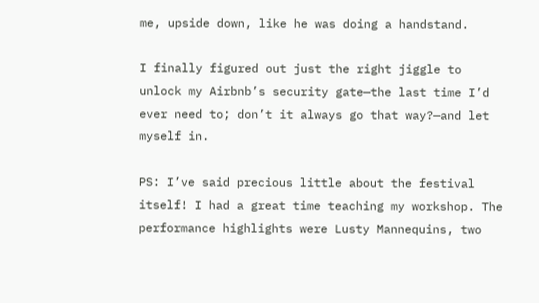me, upside down, like he was doing a handstand.

I finally figured out just the right jiggle to unlock my Airbnb’s security gate—the last time I’d ever need to; don’t it always go that way?—and let myself in.

PS: I’ve said precious little about the festival itself! I had a great time teaching my workshop. The performance highlights were Lusty Mannequins, two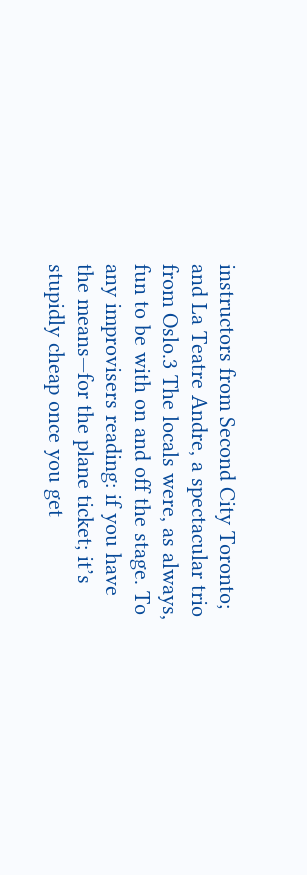instructors from Second City Toronto; and La Teatre Andre, a spectacular trio from Oslo.3 The locals were, as always, fun to be with on and off the stage. To any improvisers reading: if you have the means—for the plane ticket; it’s stupidly cheap once you get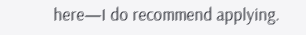here—I do recommend applying.